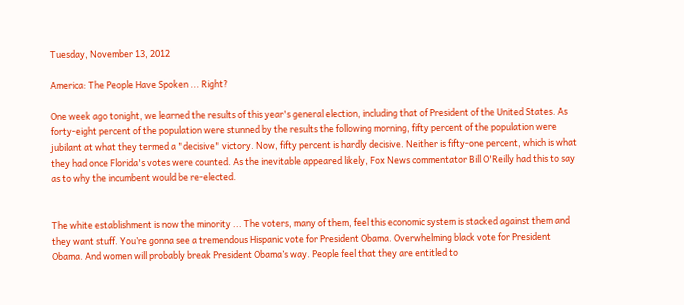Tuesday, November 13, 2012

America: The People Have Spoken ... Right?

One week ago tonight, we learned the results of this year's general election, including that of President of the United States. As forty-eight percent of the population were stunned by the results the following morning, fifty percent of the population were jubilant at what they termed a "decisive" victory. Now, fifty percent is hardly decisive. Neither is fifty-one percent, which is what they had once Florida's votes were counted. As the inevitable appeared likely, Fox News commentator Bill O'Reilly had this to say as to why the incumbent would be re-elected.


The white establishment is now the minority ... The voters, many of them, feel this economic system is stacked against them and they want stuff. You’re gonna see a tremendous Hispanic vote for President Obama. Overwhelming black vote for President Obama. And women will probably break President Obama’s way. People feel that they are entitled to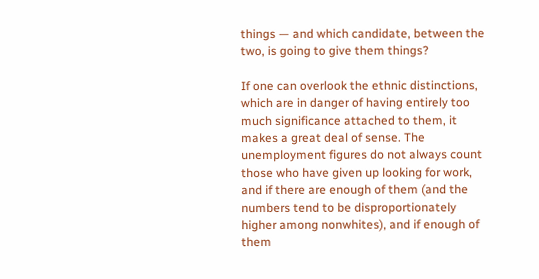things — and which candidate, between the two, is going to give them things?

If one can overlook the ethnic distinctions, which are in danger of having entirely too much significance attached to them, it makes a great deal of sense. The unemployment figures do not always count those who have given up looking for work, and if there are enough of them (and the numbers tend to be disproportionately higher among nonwhites), and if enough of them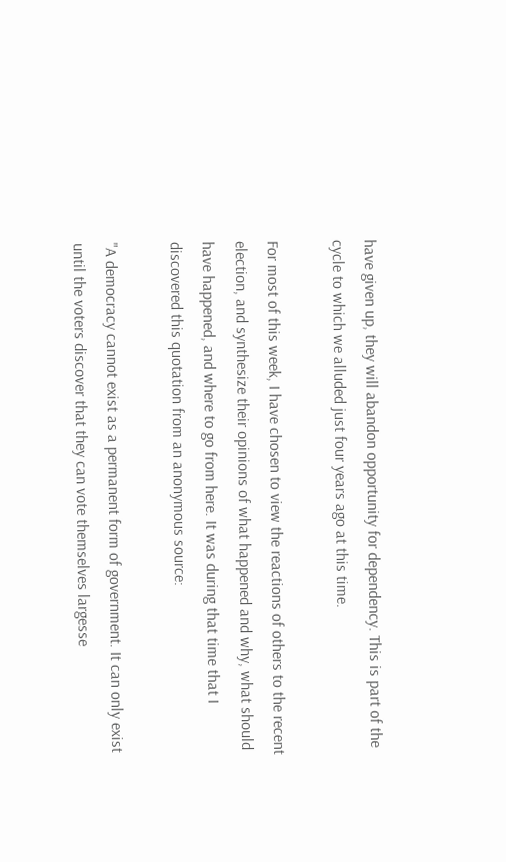have given up, they will abandon opportunity for dependency. This is part of the cycle to which we alluded just four years ago at this time.

For most of this week, I have chosen to view the reactions of others to the recent election, and synthesize their opinions of what happened and why, what should have happened, and where to go from here. It was during that time that I discovered this quotation from an anonymous source:

"A democracy cannot exist as a permanent form of government. It can only exist until the voters discover that they can vote themselves largesse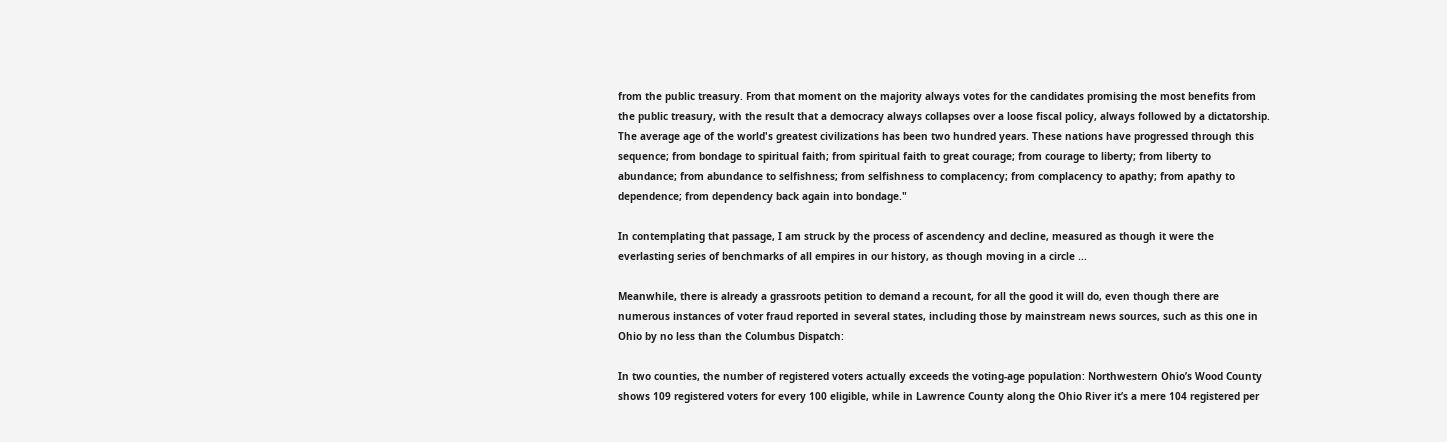from the public treasury. From that moment on the majority always votes for the candidates promising the most benefits from the public treasury, with the result that a democracy always collapses over a loose fiscal policy, always followed by a dictatorship. The average age of the world's greatest civilizations has been two hundred years. These nations have progressed through this sequence; from bondage to spiritual faith; from spiritual faith to great courage; from courage to liberty; from liberty to abundance; from abundance to selfishness; from selfishness to complacency; from complacency to apathy; from apathy to dependence; from dependency back again into bondage."

In contemplating that passage, I am struck by the process of ascendency and decline, measured as though it were the everlasting series of benchmarks of all empires in our history, as though moving in a circle ...

Meanwhile, there is already a grassroots petition to demand a recount, for all the good it will do, even though there are numerous instances of voter fraud reported in several states, including those by mainstream news sources, such as this one in Ohio by no less than the Columbus Dispatch:

In two counties, the number of registered voters actually exceeds the voting-age population: Northwestern Ohio’s Wood County shows 109 registered voters for every 100 eligible, while in Lawrence County along the Ohio River it’s a mere 104 registered per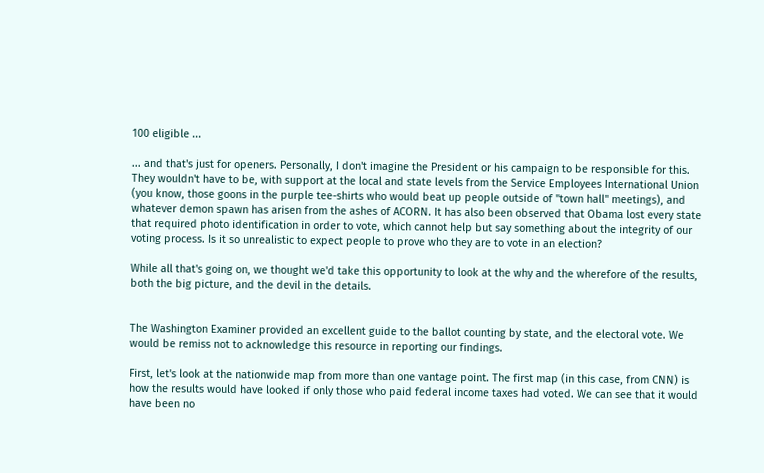100 eligible ...

... and that's just for openers. Personally, I don't imagine the President or his campaign to be responsible for this. They wouldn't have to be, with support at the local and state levels from the Service Employees International Union (you know, those goons in the purple tee-shirts who would beat up people outside of "town hall" meetings), and whatever demon spawn has arisen from the ashes of ACORN. It has also been observed that Obama lost every state that required photo identification in order to vote, which cannot help but say something about the integrity of our voting process. Is it so unrealistic to expect people to prove who they are to vote in an election?

While all that's going on, we thought we'd take this opportunity to look at the why and the wherefore of the results, both the big picture, and the devil in the details.


The Washington Examiner provided an excellent guide to the ballot counting by state, and the electoral vote. We would be remiss not to acknowledge this resource in reporting our findings.

First, let's look at the nationwide map from more than one vantage point. The first map (in this case, from CNN) is how the results would have looked if only those who paid federal income taxes had voted. We can see that it would have been no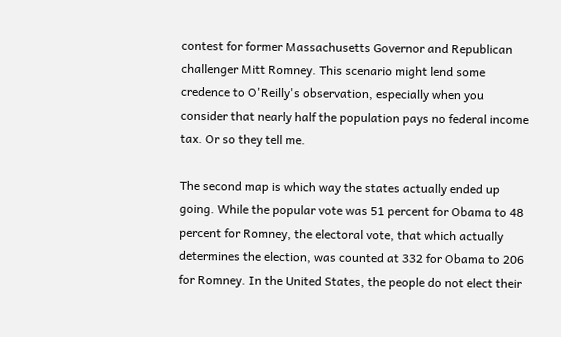contest for former Massachusetts Governor and Republican challenger Mitt Romney. This scenario might lend some credence to O'Reilly's observation, especially when you consider that nearly half the population pays no federal income tax. Or so they tell me.

The second map is which way the states actually ended up going. While the popular vote was 51 percent for Obama to 48 percent for Romney, the electoral vote, that which actually determines the election, was counted at 332 for Obama to 206 for Romney. In the United States, the people do not elect their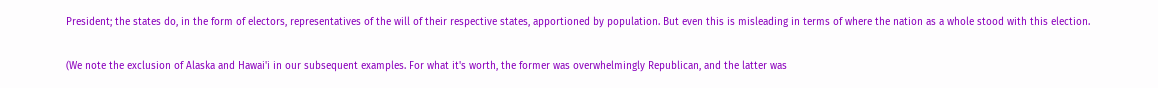President; the states do, in the form of electors, representatives of the will of their respective states, apportioned by population. But even this is misleading in terms of where the nation as a whole stood with this election.

(We note the exclusion of Alaska and Hawai'i in our subsequent examples. For what it's worth, the former was overwhelmingly Republican, and the latter was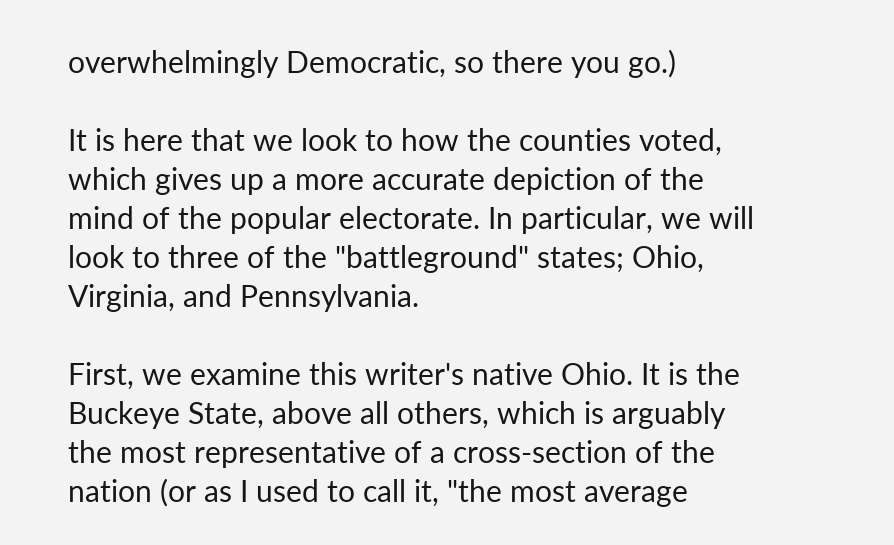overwhelmingly Democratic, so there you go.)

It is here that we look to how the counties voted, which gives up a more accurate depiction of the mind of the popular electorate. In particular, we will look to three of the "battleground" states; Ohio, Virginia, and Pennsylvania.

First, we examine this writer's native Ohio. It is the Buckeye State, above all others, which is arguably the most representative of a cross-section of the nation (or as I used to call it, "the most average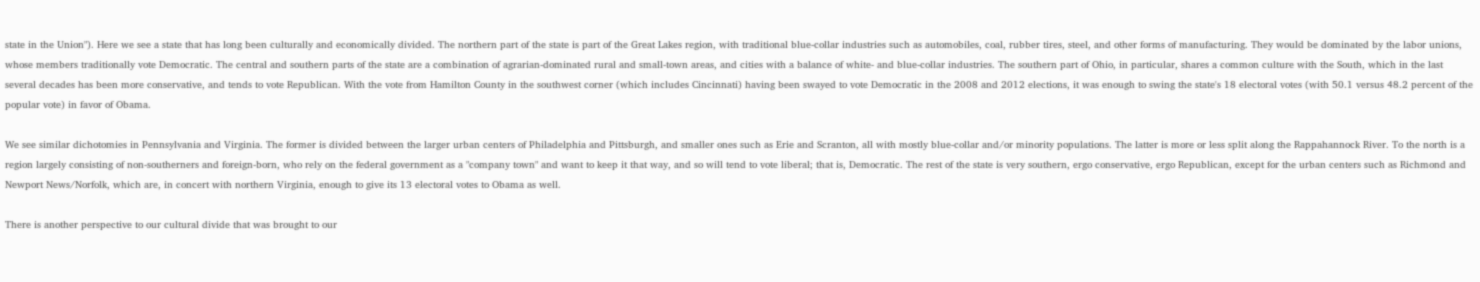state in the Union"). Here we see a state that has long been culturally and economically divided. The northern part of the state is part of the Great Lakes region, with traditional blue-collar industries such as automobiles, coal, rubber tires, steel, and other forms of manufacturing. They would be dominated by the labor unions, whose members traditionally vote Democratic. The central and southern parts of the state are a combination of agrarian-dominated rural and small-town areas, and cities with a balance of white- and blue-collar industries. The southern part of Ohio, in particular, shares a common culture with the South, which in the last several decades has been more conservative, and tends to vote Republican. With the vote from Hamilton County in the southwest corner (which includes Cincinnati) having been swayed to vote Democratic in the 2008 and 2012 elections, it was enough to swing the state's 18 electoral votes (with 50.1 versus 48.2 percent of the popular vote) in favor of Obama.

We see similar dichotomies in Pennsylvania and Virginia. The former is divided between the larger urban centers of Philadelphia and Pittsburgh, and smaller ones such as Erie and Scranton, all with mostly blue-collar and/or minority populations. The latter is more or less split along the Rappahannock River. To the north is a region largely consisting of non-southerners and foreign-born, who rely on the federal government as a "company town" and want to keep it that way, and so will tend to vote liberal; that is, Democratic. The rest of the state is very southern, ergo conservative, ergo Republican, except for the urban centers such as Richmond and Newport News/Norfolk, which are, in concert with northern Virginia, enough to give its 13 electoral votes to Obama as well.

There is another perspective to our cultural divide that was brought to our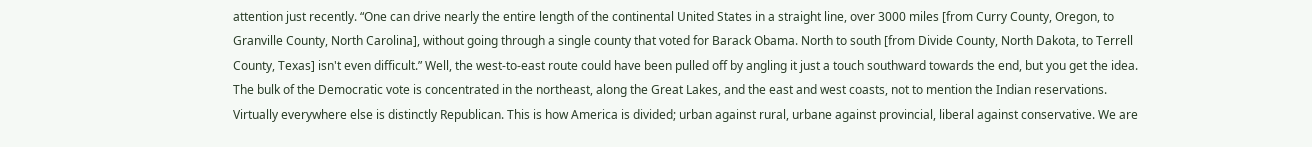attention just recently. “One can drive nearly the entire length of the continental United States in a straight line, over 3000 miles [from Curry County, Oregon, to Granville County, North Carolina], without going through a single county that voted for Barack Obama. North to south [from Divide County, North Dakota, to Terrell County, Texas] isn't even difficult.” Well, the west-to-east route could have been pulled off by angling it just a touch southward towards the end, but you get the idea. The bulk of the Democratic vote is concentrated in the northeast, along the Great Lakes, and the east and west coasts, not to mention the Indian reservations. Virtually everywhere else is distinctly Republican. This is how America is divided; urban against rural, urbane against provincial, liberal against conservative. We are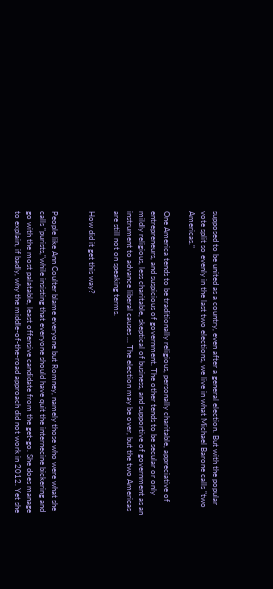supposed to be united as a country, even after a general election. But with the popular vote split so evenly in the last two elections, we live in what Michael Barone calls "two Americas."

One America tends to be traditionally religious, personally charitable, appreciative of entrepreneurs, and suspicious of government. The other tends to be secular or only mildly religious, less charitable, skeptical of business, and supportive of government as an instrument to advance liberal causes ... The election may be over, but the two Americas are still not on speaking terms.

How did it get this way?


People like Ann Coulter blame everyone but Romney, namely those who were what she calls "purists,"while insisting that everyone should have quit the internecine bickering and go with the most palatable, least offensive candidate from the get-go. She does manage to explain, if badly, why the middle-of-the-road approach did not work in 2012. Yet she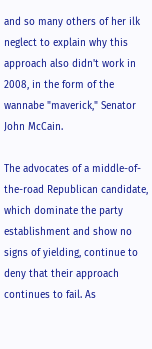and so many others of her ilk neglect to explain why this approach also didn't work in 2008, in the form of the wannabe "maverick," Senator John McCain.

The advocates of a middle-of-the-road Republican candidate, which dominate the party establishment and show no signs of yielding, continue to deny that their approach continues to fail. As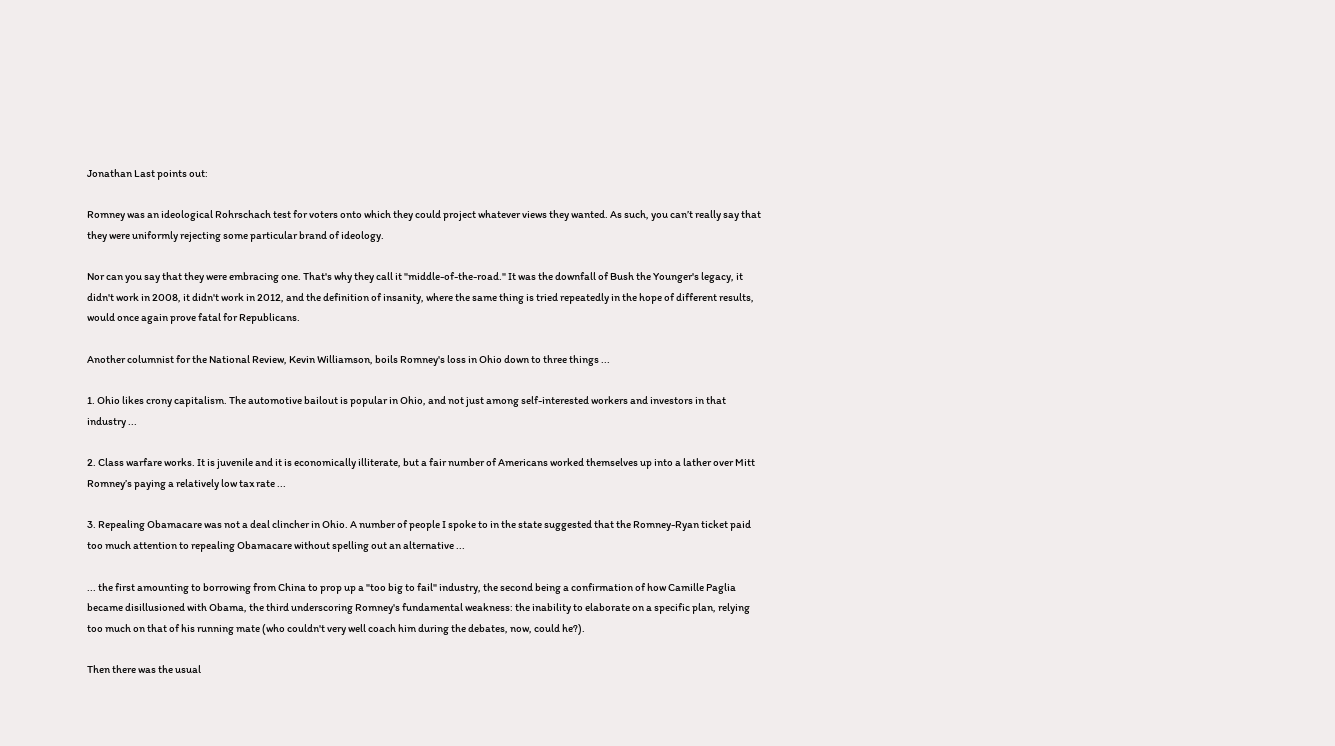Jonathan Last points out:

Romney was an ideological Rohrschach test for voters onto which they could project whatever views they wanted. As such, you can’t really say that they were uniformly rejecting some particular brand of ideology.

Nor can you say that they were embracing one. That's why they call it "middle-of-the-road." It was the downfall of Bush the Younger's legacy, it didn't work in 2008, it didn't work in 2012, and the definition of insanity, where the same thing is tried repeatedly in the hope of different results, would once again prove fatal for Republicans.

Another columnist for the National Review, Kevin Williamson, boils Romney's loss in Ohio down to three things ...

1. Ohio likes crony capitalism. The automotive bailout is popular in Ohio, and not just among self-interested workers and investors in that industry ...

2. Class warfare works. It is juvenile and it is economically illiterate, but a fair number of Americans worked themselves up into a lather over Mitt Romney’s paying a relatively low tax rate ...

3. Repealing Obamacare was not a deal clincher in Ohio. A number of people I spoke to in the state suggested that the Romney-Ryan ticket paid too much attention to repealing Obamacare without spelling out an alternative ...

... the first amounting to borrowing from China to prop up a "too big to fail" industry, the second being a confirmation of how Camille Paglia became disillusioned with Obama, the third underscoring Romney's fundamental weakness: the inability to elaborate on a specific plan, relying too much on that of his running mate (who couldn't very well coach him during the debates, now, could he?).

Then there was the usual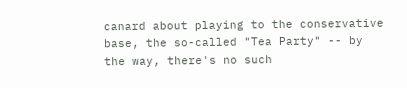canard about playing to the conservative base, the so-called "Tea Party" -- by the way, there's no such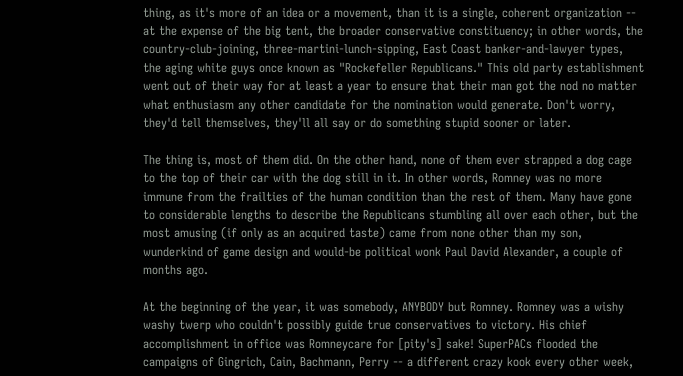thing, as it's more of an idea or a movement, than it is a single, coherent organization -- at the expense of the big tent, the broader conservative constituency; in other words, the country-club-joining, three-martini-lunch-sipping, East Coast banker-and-lawyer types, the aging white guys once known as "Rockefeller Republicans." This old party establishment went out of their way for at least a year to ensure that their man got the nod no matter what enthusiasm any other candidate for the nomination would generate. Don't worry, they'd tell themselves, they'll all say or do something stupid sooner or later.

The thing is, most of them did. On the other hand, none of them ever strapped a dog cage to the top of their car with the dog still in it. In other words, Romney was no more immune from the frailties of the human condition than the rest of them. Many have gone to considerable lengths to describe the Republicans stumbling all over each other, but the most amusing (if only as an acquired taste) came from none other than my son, wunderkind of game design and would-be political wonk Paul David Alexander, a couple of months ago.

At the beginning of the year, it was somebody, ANYBODY but Romney. Romney was a wishy washy twerp who couldn't possibly guide true conservatives to victory. His chief accomplishment in office was Romneycare for [pity's] sake! SuperPACs flooded the campaigns of Gingrich, Cain, Bachmann, Perry -- a different crazy kook every other week,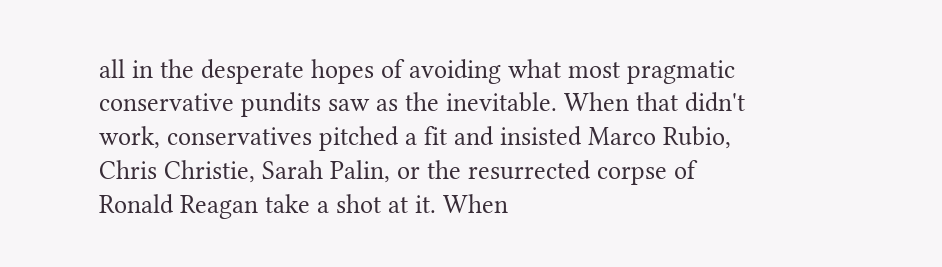all in the desperate hopes of avoiding what most pragmatic conservative pundits saw as the inevitable. When that didn't work, conservatives pitched a fit and insisted Marco Rubio, Chris Christie, Sarah Palin, or the resurrected corpse of Ronald Reagan take a shot at it. When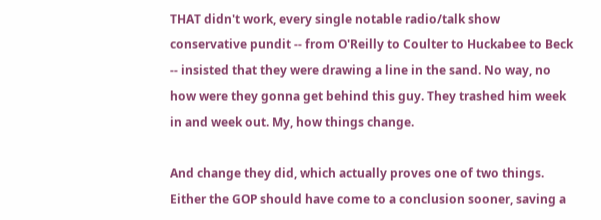THAT didn't work, every single notable radio/talk show conservative pundit -- from O'Reilly to Coulter to Huckabee to Beck -- insisted that they were drawing a line in the sand. No way, no how were they gonna get behind this guy. They trashed him week in and week out. My, how things change.

And change they did, which actually proves one of two things. Either the GOP should have come to a conclusion sooner, saving a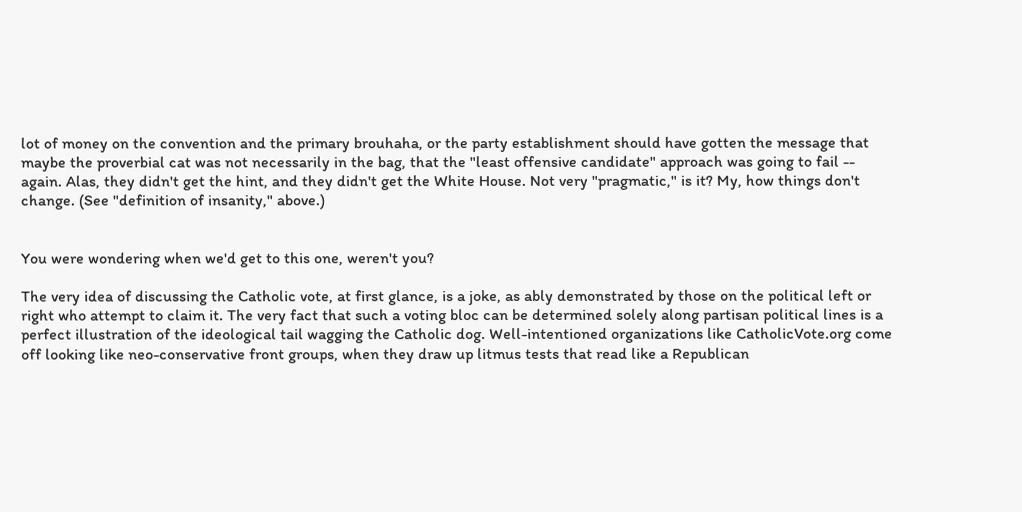lot of money on the convention and the primary brouhaha, or the party establishment should have gotten the message that maybe the proverbial cat was not necessarily in the bag, that the "least offensive candidate" approach was going to fail -- again. Alas, they didn't get the hint, and they didn't get the White House. Not very "pragmatic," is it? My, how things don't change. (See "definition of insanity," above.)


You were wondering when we'd get to this one, weren't you?

The very idea of discussing the Catholic vote, at first glance, is a joke, as ably demonstrated by those on the political left or right who attempt to claim it. The very fact that such a voting bloc can be determined solely along partisan political lines is a perfect illustration of the ideological tail wagging the Catholic dog. Well-intentioned organizations like CatholicVote.org come off looking like neo-conservative front groups, when they draw up litmus tests that read like a Republican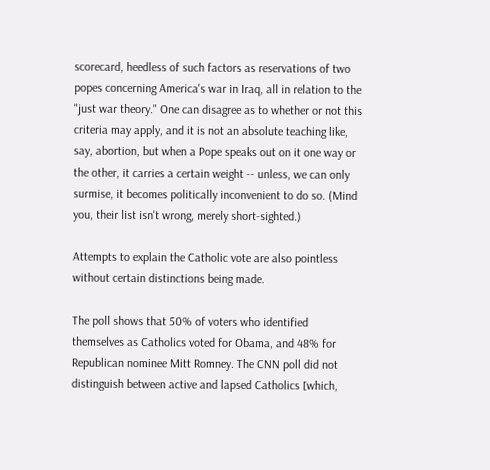scorecard, heedless of such factors as reservations of two popes concerning America's war in Iraq, all in relation to the "just war theory." One can disagree as to whether or not this criteria may apply, and it is not an absolute teaching like, say, abortion, but when a Pope speaks out on it one way or the other, it carries a certain weight -- unless, we can only surmise, it becomes politically inconvenient to do so. (Mind you, their list isn't wrong, merely short-sighted.)

Attempts to explain the Catholic vote are also pointless without certain distinctions being made.

The poll shows that 50% of voters who identified themselves as Catholics voted for Obama, and 48% for Republican nominee Mitt Romney. The CNN poll did not distinguish between active and lapsed Catholics [which,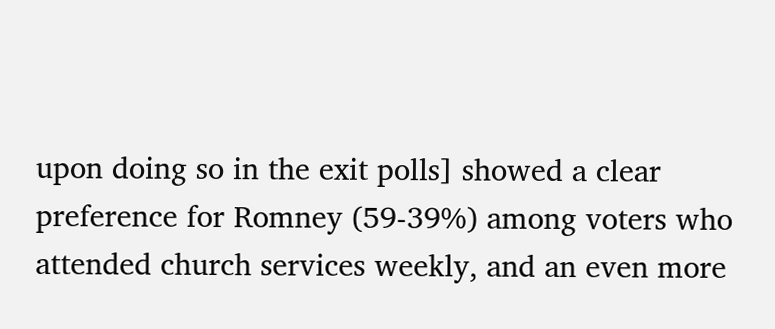upon doing so in the exit polls] showed a clear preference for Romney (59-39%) among voters who attended church services weekly, and an even more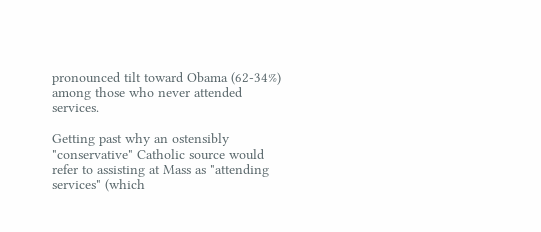pronounced tilt toward Obama (62-34%) among those who never attended services.

Getting past why an ostensibly "conservative" Catholic source would refer to assisting at Mass as "attending services" (which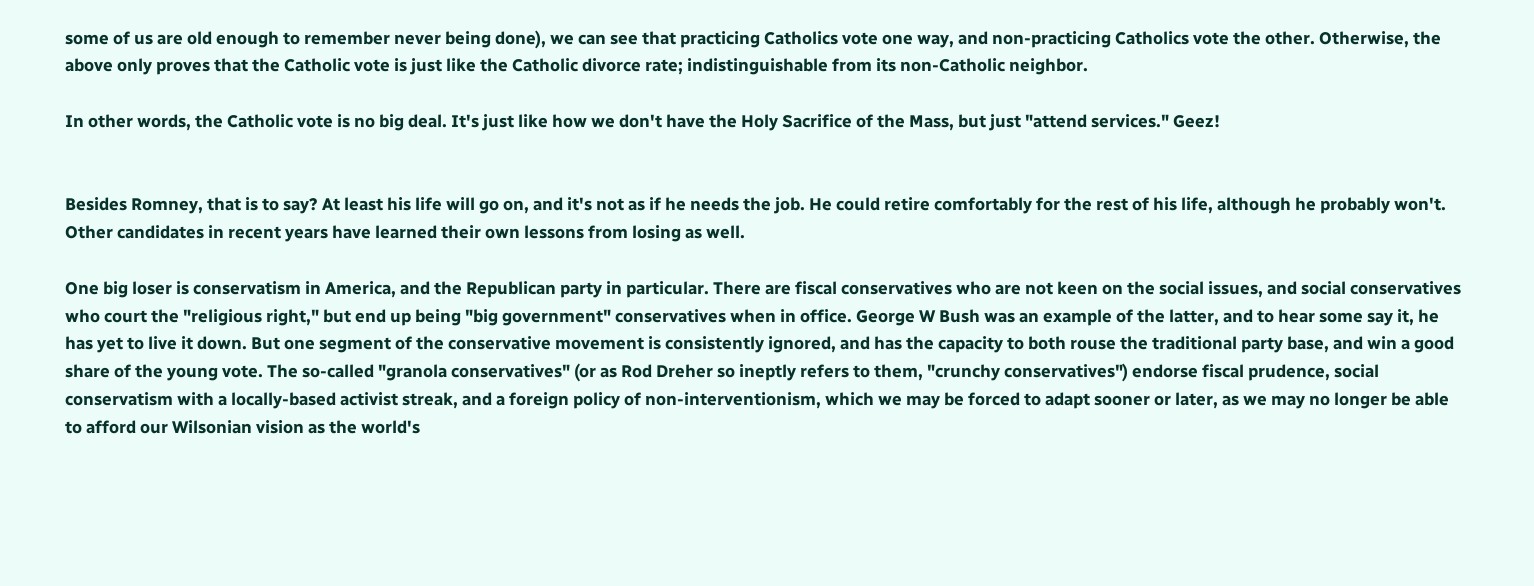some of us are old enough to remember never being done), we can see that practicing Catholics vote one way, and non-practicing Catholics vote the other. Otherwise, the above only proves that the Catholic vote is just like the Catholic divorce rate; indistinguishable from its non-Catholic neighbor.

In other words, the Catholic vote is no big deal. It's just like how we don't have the Holy Sacrifice of the Mass, but just "attend services." Geez!


Besides Romney, that is to say? At least his life will go on, and it's not as if he needs the job. He could retire comfortably for the rest of his life, although he probably won't. Other candidates in recent years have learned their own lessons from losing as well.

One big loser is conservatism in America, and the Republican party in particular. There are fiscal conservatives who are not keen on the social issues, and social conservatives who court the "religious right," but end up being "big government" conservatives when in office. George W Bush was an example of the latter, and to hear some say it, he has yet to live it down. But one segment of the conservative movement is consistently ignored, and has the capacity to both rouse the traditional party base, and win a good share of the young vote. The so-called "granola conservatives" (or as Rod Dreher so ineptly refers to them, "crunchy conservatives") endorse fiscal prudence, social conservatism with a locally-based activist streak, and a foreign policy of non-interventionism, which we may be forced to adapt sooner or later, as we may no longer be able to afford our Wilsonian vision as the world's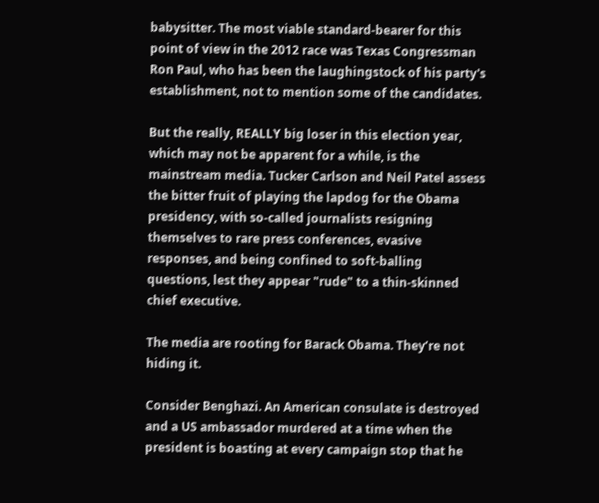babysitter. The most viable standard-bearer for this point of view in the 2012 race was Texas Congressman Ron Paul, who has been the laughingstock of his party's establishment, not to mention some of the candidates.

But the really, REALLY big loser in this election year, which may not be apparent for a while, is the mainstream media. Tucker Carlson and Neil Patel assess the bitter fruit of playing the lapdog for the Obama presidency, with so-called journalists resigning themselves to rare press conferences, evasive responses, and being confined to soft-balling questions, lest they appear "rude" to a thin-skinned chief executive.

The media are rooting for Barack Obama. They’re not hiding it.

Consider Benghazi. An American consulate is destroyed and a US ambassador murdered at a time when the president is boasting at every campaign stop that he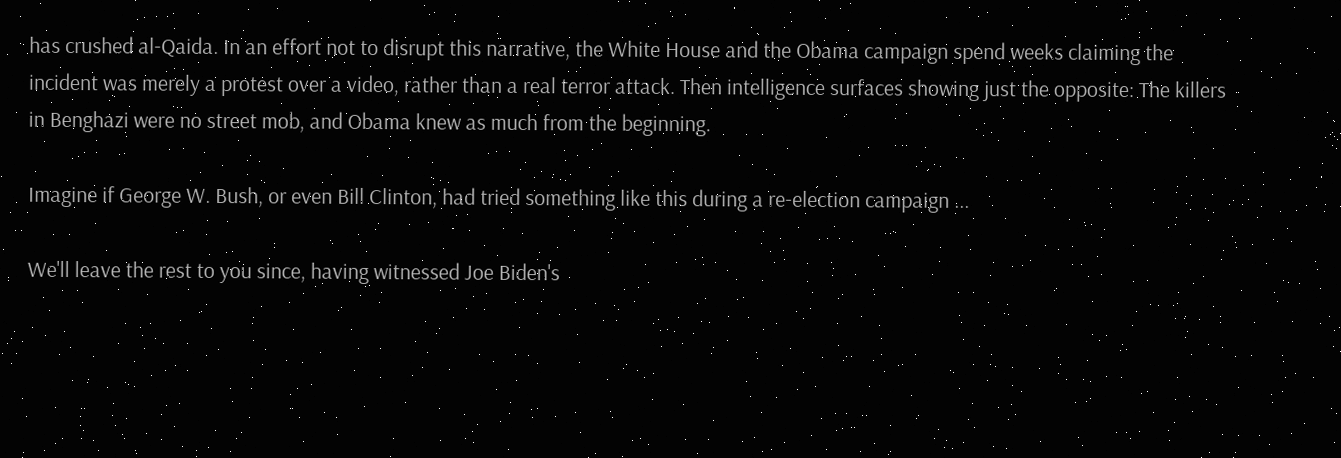has crushed al-Qaida. In an effort not to disrupt this narrative, the White House and the Obama campaign spend weeks claiming the incident was merely a protest over a video, rather than a real terror attack. Then intelligence surfaces showing just the opposite: The killers in Benghazi were no street mob, and Obama knew as much from the beginning.

Imagine if George W. Bush, or even Bill Clinton, had tried something like this during a re-election campaign ...

We'll leave the rest to you since, having witnessed Joe Biden's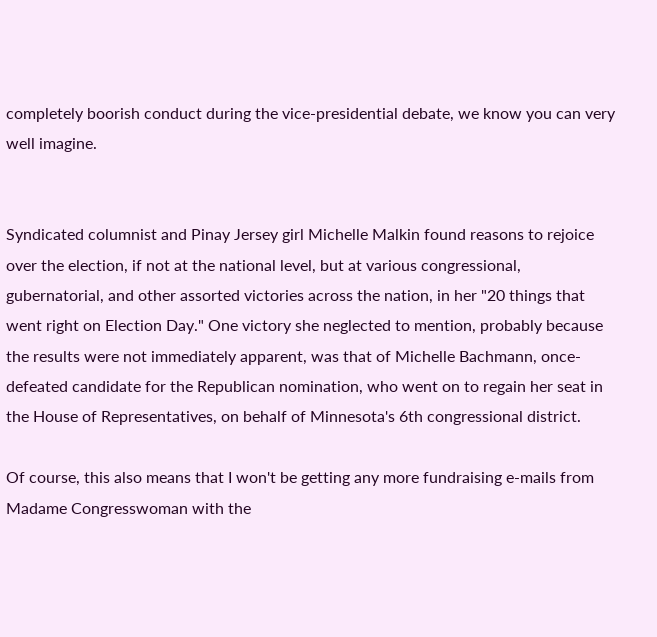completely boorish conduct during the vice-presidential debate, we know you can very well imagine.


Syndicated columnist and Pinay Jersey girl Michelle Malkin found reasons to rejoice over the election, if not at the national level, but at various congressional, gubernatorial, and other assorted victories across the nation, in her "20 things that went right on Election Day." One victory she neglected to mention, probably because the results were not immediately apparent, was that of Michelle Bachmann, once-defeated candidate for the Republican nomination, who went on to regain her seat in the House of Representatives, on behalf of Minnesota's 6th congressional district.

Of course, this also means that I won't be getting any more fundraising e-mails from Madame Congresswoman with the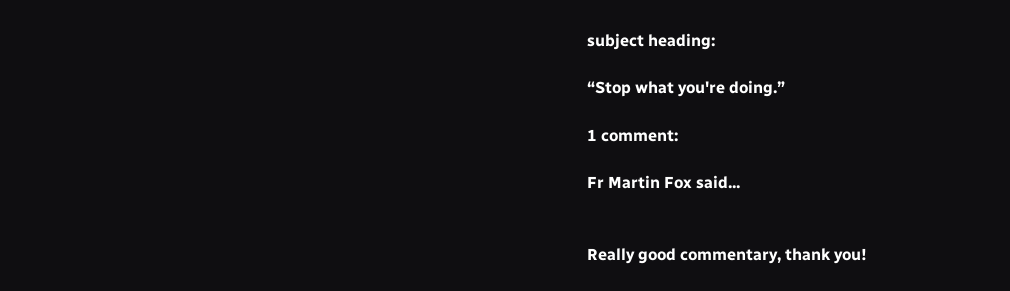subject heading:

“Stop what you're doing.”

1 comment:

Fr Martin Fox said...


Really good commentary, thank you!